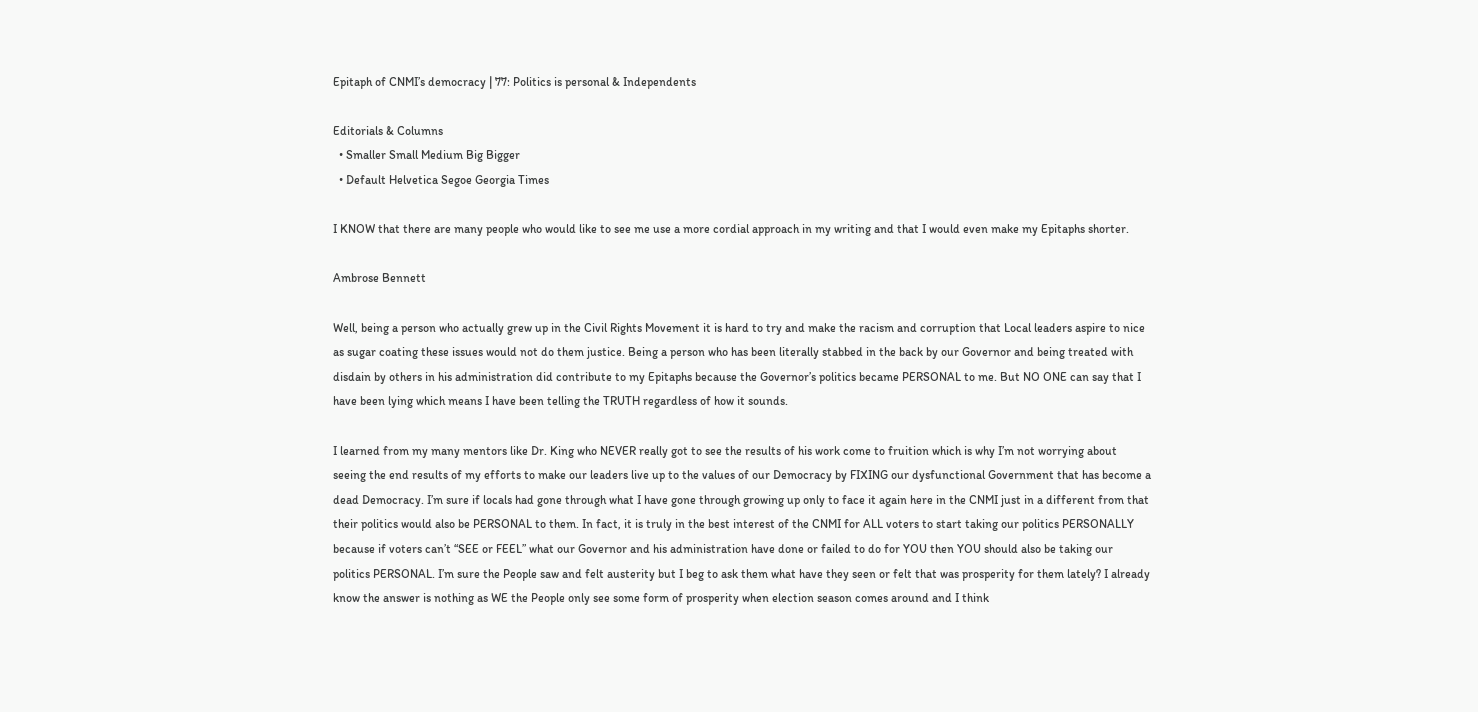Epitaph of CNMI’s democracy | 77: Politics is personal & Independents

Editorials & Columns
  • Smaller Small Medium Big Bigger
  • Default Helvetica Segoe Georgia Times

I KNOW that there are many people who would like to see me use a more cordial approach in my writing and that I would even make my Epitaphs shorter.

Ambrose Bennett

Well, being a person who actually grew up in the Civil Rights Movement it is hard to try and make the racism and corruption that Local leaders aspire to nice as sugar coating these issues would not do them justice. Being a person who has been literally stabbed in the back by our Governor and being treated with disdain by others in his administration did contribute to my Epitaphs because the Governor’s politics became PERSONAL to me. But NO ONE can say that I have been lying which means I have been telling the TRUTH regardless of how it sounds.

I learned from my many mentors like Dr. King who NEVER really got to see the results of his work come to fruition which is why I’m not worrying about seeing the end results of my efforts to make our leaders live up to the values of our Democracy by FIXING our dysfunctional Government that has become a dead Democracy. I’m sure if locals had gone through what I have gone through growing up only to face it again here in the CNMI just in a different from that their politics would also be PERSONAL to them. In fact, it is truly in the best interest of the CNMI for ALL voters to start taking our politics PERSONALLY because if voters can’t “SEE or FEEL” what our Governor and his administration have done or failed to do for YOU then YOU should also be taking our politics PERSONAL. I’m sure the People saw and felt austerity but I beg to ask them what have they seen or felt that was prosperity for them lately? I already know the answer is nothing as WE the People only see some form of prosperity when election season comes around and I think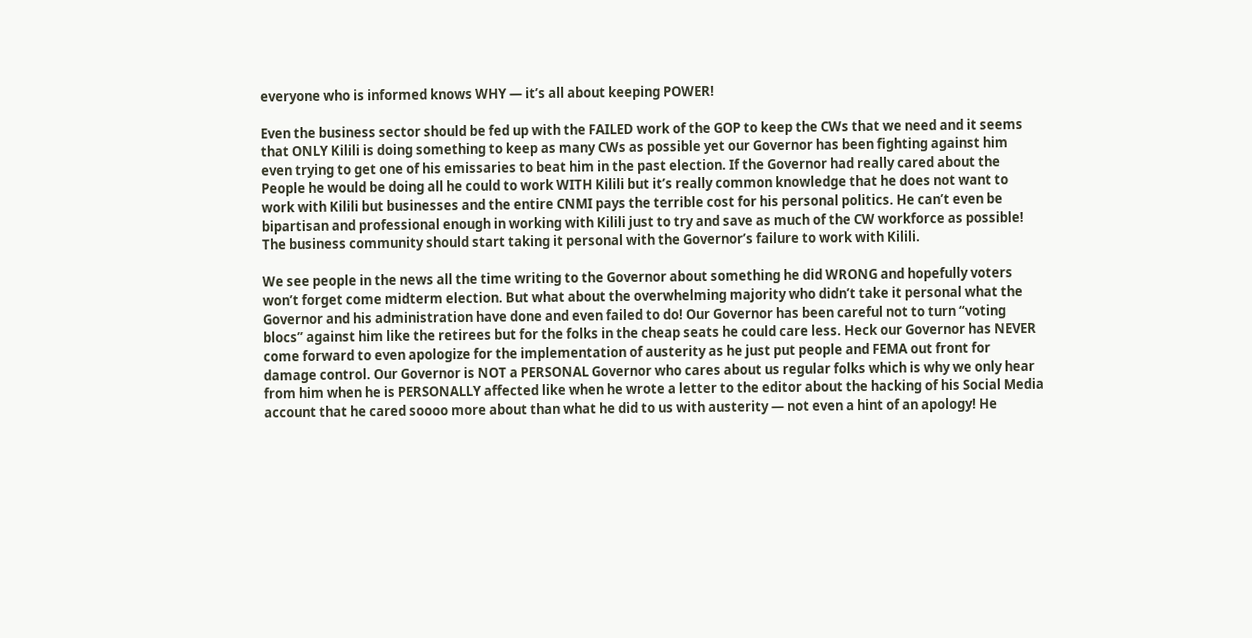everyone who is informed knows WHY — it’s all about keeping POWER!

Even the business sector should be fed up with the FAILED work of the GOP to keep the CWs that we need and it seems that ONLY Kilili is doing something to keep as many CWs as possible yet our Governor has been fighting against him even trying to get one of his emissaries to beat him in the past election. If the Governor had really cared about the People he would be doing all he could to work WITH Kilili but it’s really common knowledge that he does not want to work with Kilili but businesses and the entire CNMI pays the terrible cost for his personal politics. He can’t even be bipartisan and professional enough in working with Kilili just to try and save as much of the CW workforce as possible! The business community should start taking it personal with the Governor’s failure to work with Kilili.

We see people in the news all the time writing to the Governor about something he did WRONG and hopefully voters won’t forget come midterm election. But what about the overwhelming majority who didn’t take it personal what the Governor and his administration have done and even failed to do! Our Governor has been careful not to turn “voting blocs” against him like the retirees but for the folks in the cheap seats he could care less. Heck our Governor has NEVER come forward to even apologize for the implementation of austerity as he just put people and FEMA out front for damage control. Our Governor is NOT a PERSONAL Governor who cares about us regular folks which is why we only hear from him when he is PERSONALLY affected like when he wrote a letter to the editor about the hacking of his Social Media account that he cared soooo more about than what he did to us with austerity — not even a hint of an apology! He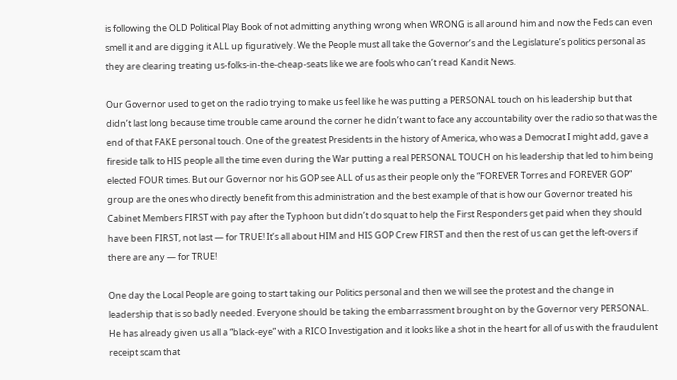is following the OLD Political Play Book of not admitting anything wrong when WRONG is all around him and now the Feds can even smell it and are digging it ALL up figuratively. We the People must all take the Governor’s and the Legislature’s politics personal as they are clearing treating us-folks-in-the-cheap-seats like we are fools who can’t read Kandit News.

Our Governor used to get on the radio trying to make us feel like he was putting a PERSONAL touch on his leadership but that didn’t last long because time trouble came around the corner he didn’t want to face any accountability over the radio so that was the end of that FAKE personal touch. One of the greatest Presidents in the history of America, who was a Democrat I might add, gave a fireside talk to HIS people all the time even during the War putting a real PERSONAL TOUCH on his leadership that led to him being elected FOUR times. But our Governor nor his GOP see ALL of us as their people only the “FOREVER Torres and FOREVER GOP” group are the ones who directly benefit from this administration and the best example of that is how our Governor treated his Cabinet Members FIRST with pay after the Typhoon but didn’t do squat to help the First Responders get paid when they should have been FIRST, not last — for TRUE! It’s all about HIM and HIS GOP Crew FIRST and then the rest of us can get the left-overs if there are any — for TRUE!

One day the Local People are going to start taking our Politics personal and then we will see the protest and the change in leadership that is so badly needed. Everyone should be taking the embarrassment brought on by the Governor very PERSONAL. He has already given us all a “black-eye” with a RICO Investigation and it looks like a shot in the heart for all of us with the fraudulent receipt scam that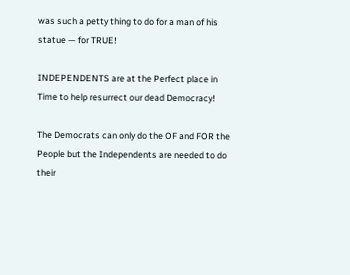was such a petty thing to do for a man of his statue — for TRUE!

INDEPENDENTS are at the Perfect place in Time to help resurrect our dead Democracy!

The Democrats can only do the OF and FOR the People but the Independents are needed to do their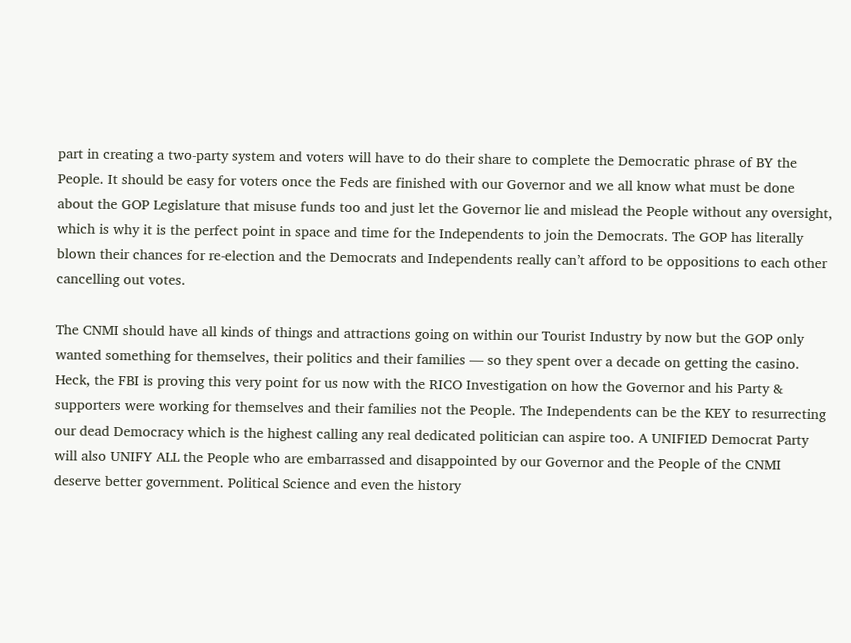part in creating a two-party system and voters will have to do their share to complete the Democratic phrase of BY the People. It should be easy for voters once the Feds are finished with our Governor and we all know what must be done about the GOP Legislature that misuse funds too and just let the Governor lie and mislead the People without any oversight, which is why it is the perfect point in space and time for the Independents to join the Democrats. The GOP has literally blown their chances for re-election and the Democrats and Independents really can’t afford to be oppositions to each other cancelling out votes.

The CNMI should have all kinds of things and attractions going on within our Tourist Industry by now but the GOP only wanted something for themselves, their politics and their families — so they spent over a decade on getting the casino. Heck, the FBI is proving this very point for us now with the RICO Investigation on how the Governor and his Party & supporters were working for themselves and their families not the People. The Independents can be the KEY to resurrecting our dead Democracy which is the highest calling any real dedicated politician can aspire too. A UNIFIED Democrat Party will also UNIFY ALL the People who are embarrassed and disappointed by our Governor and the People of the CNMI deserve better government. Political Science and even the history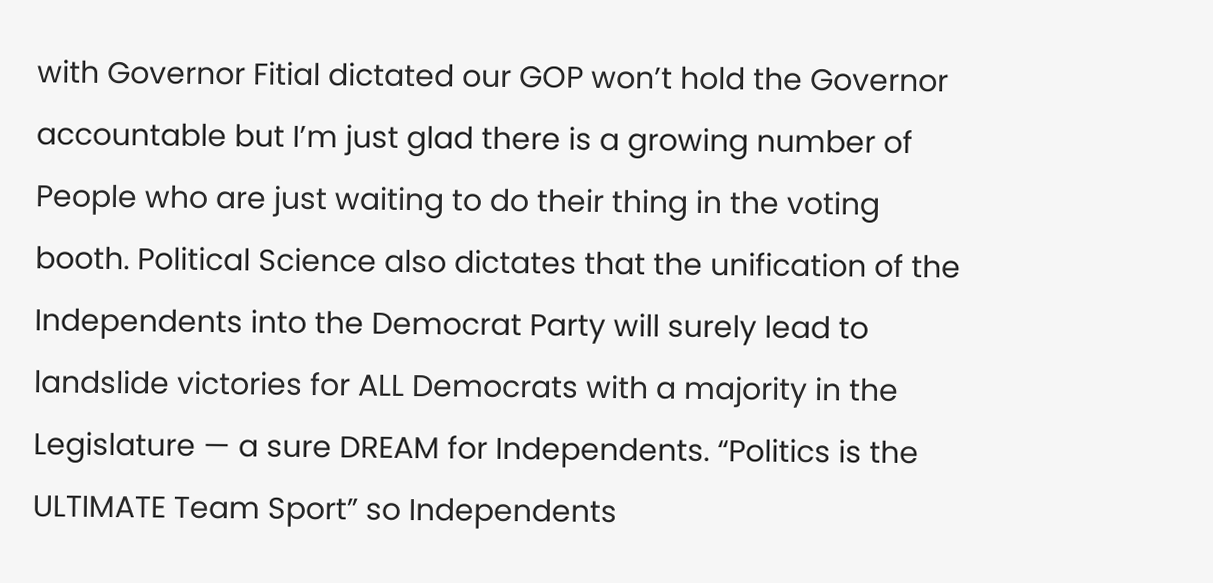with Governor Fitial dictated our GOP won’t hold the Governor accountable but I’m just glad there is a growing number of People who are just waiting to do their thing in the voting booth. Political Science also dictates that the unification of the Independents into the Democrat Party will surely lead to landslide victories for ALL Democrats with a majority in the Legislature — a sure DREAM for Independents. “Politics is the ULTIMATE Team Sport” so Independents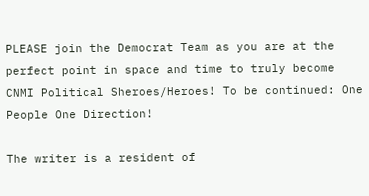PLEASE join the Democrat Team as you are at the perfect point in space and time to truly become CNMI Political Sheroes/Heroes! To be continued: One People One Direction!

The writer is a resident of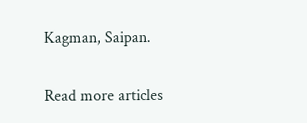Kagman, Saipan.


Read more articles